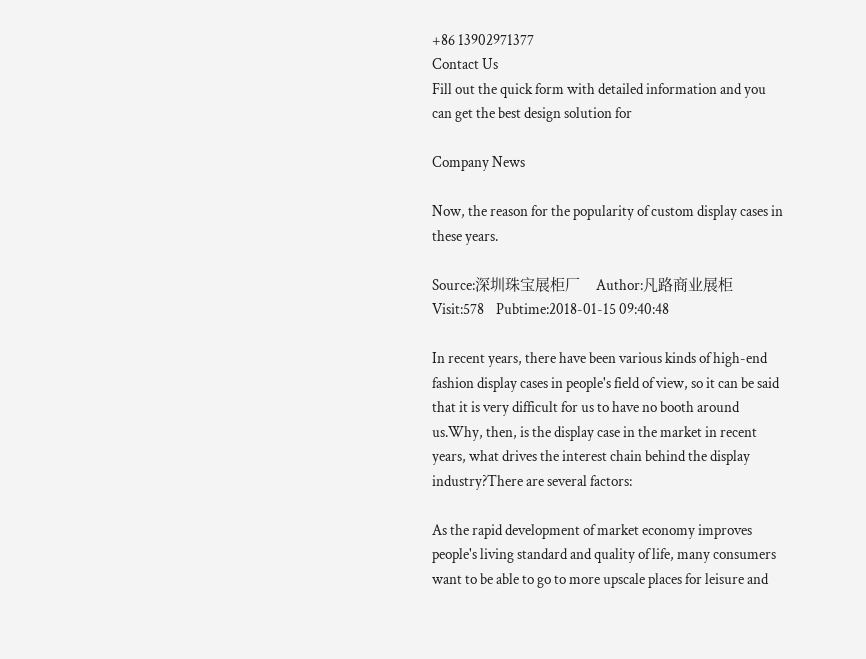+86 13902971377
Contact Us
Fill out the quick form with detailed information and you can get the best design solution for

Company News

Now, the reason for the popularity of custom display cases in these years.

Source:深圳珠宝展柜厂    Author:凡路商业展柜    Visit:578    Pubtime:2018-01-15 09:40:48

In recent years, there have been various kinds of high-end fashion display cases in people's field of view, so it can be said that it is very difficult for us to have no booth around us.Why, then, is the display case in the market in recent years, what drives the interest chain behind the display industry?There are several factors:

As the rapid development of market economy improves people's living standard and quality of life, many consumers want to be able to go to more upscale places for leisure and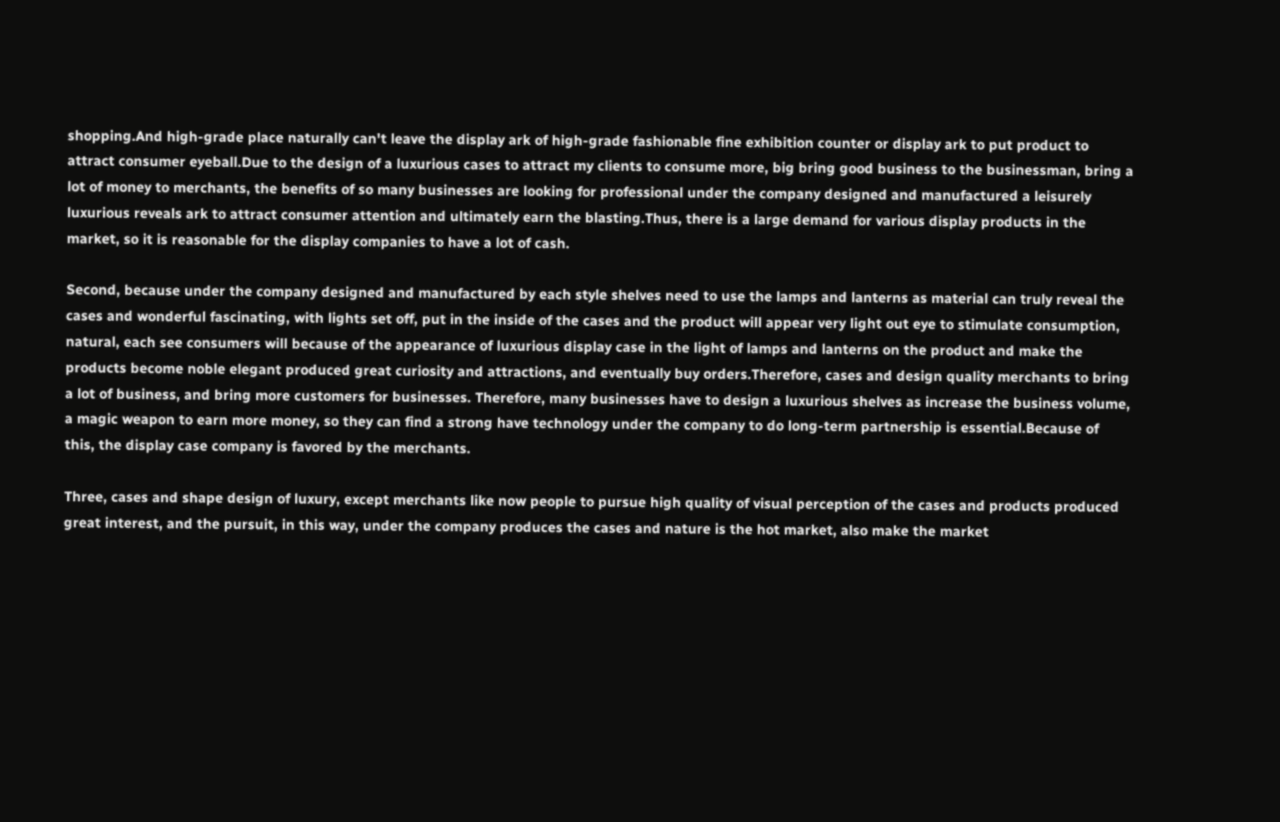shopping.And high-grade place naturally can't leave the display ark of high-grade fashionable fine exhibition counter or display ark to put product to attract consumer eyeball.Due to the design of a luxurious cases to attract my clients to consume more, big bring good business to the businessman, bring a lot of money to merchants, the benefits of so many businesses are looking for professional under the company designed and manufactured a leisurely luxurious reveals ark to attract consumer attention and ultimately earn the blasting.Thus, there is a large demand for various display products in the market, so it is reasonable for the display companies to have a lot of cash.

Second, because under the company designed and manufactured by each style shelves need to use the lamps and lanterns as material can truly reveal the cases and wonderful fascinating, with lights set off, put in the inside of the cases and the product will appear very light out eye to stimulate consumption, natural, each see consumers will because of the appearance of luxurious display case in the light of lamps and lanterns on the product and make the products become noble elegant produced great curiosity and attractions, and eventually buy orders.Therefore, cases and design quality merchants to bring a lot of business, and bring more customers for businesses. Therefore, many businesses have to design a luxurious shelves as increase the business volume, a magic weapon to earn more money, so they can find a strong have technology under the company to do long-term partnership is essential.Because of this, the display case company is favored by the merchants.

Three, cases and shape design of luxury, except merchants like now people to pursue high quality of visual perception of the cases and products produced great interest, and the pursuit, in this way, under the company produces the cases and nature is the hot market, also make the market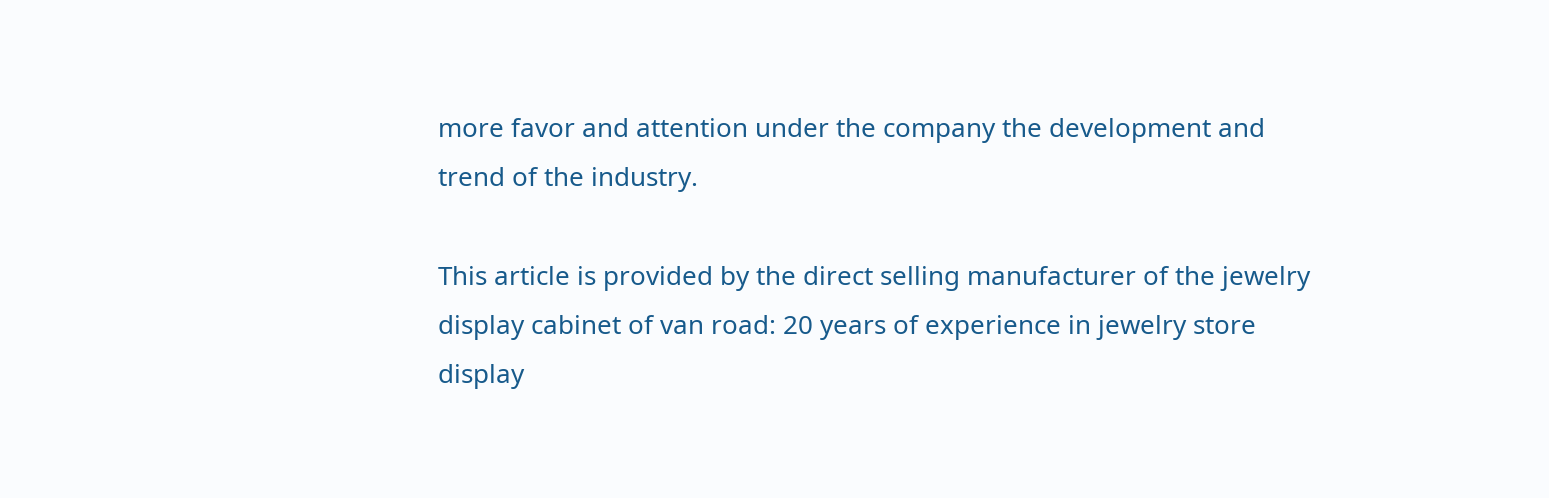more favor and attention under the company the development and trend of the industry.

This article is provided by the direct selling manufacturer of the jewelry display cabinet of van road: 20 years of experience in jewelry store display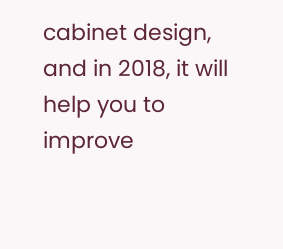cabinet design, and in 2018, it will help you to improve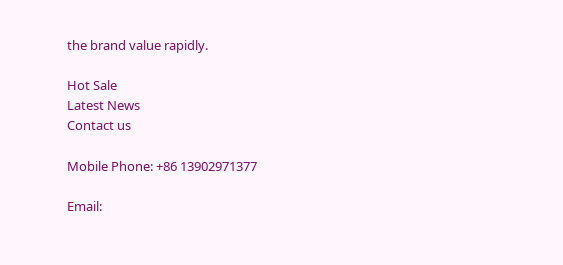the brand value rapidly.

Hot Sale
Latest News
Contact us

Mobile Phone: +86 13902971377

Email: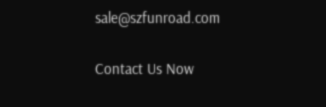sale@szfunroad.com

Contact Us Now